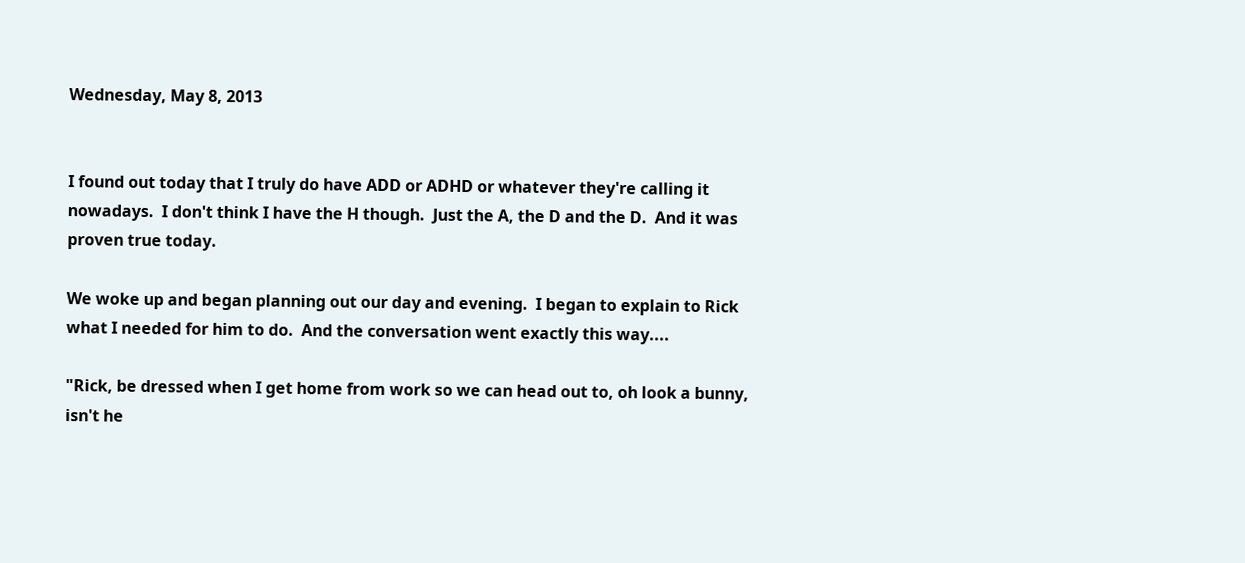Wednesday, May 8, 2013


I found out today that I truly do have ADD or ADHD or whatever they're calling it nowadays.  I don't think I have the H though.  Just the A, the D and the D.  And it was proven true today.

We woke up and began planning out our day and evening.  I began to explain to Rick what I needed for him to do.  And the conversation went exactly this way....

"Rick, be dressed when I get home from work so we can head out to, oh look a bunny, isn't he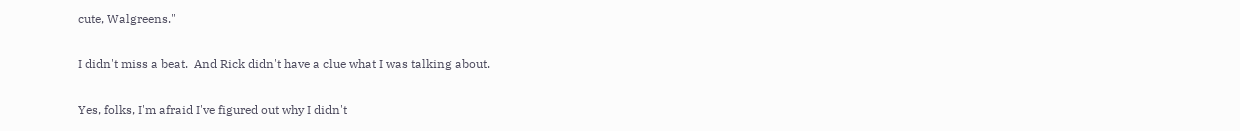cute, Walgreens."

I didn't miss a beat.  And Rick didn't have a clue what I was talking about.

Yes, folks, I'm afraid I've figured out why I didn't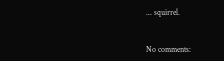... squirrel.


No comments: